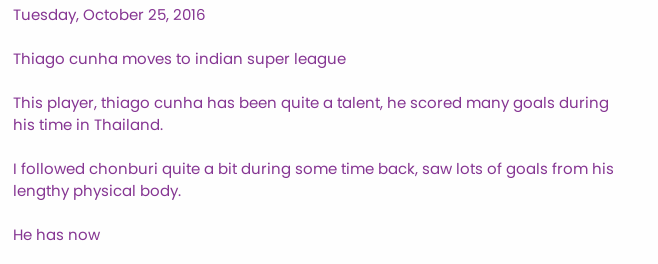Tuesday, October 25, 2016

Thiago cunha moves to indian super league

This player, thiago cunha has been quite a talent, he scored many goals during his time in Thailand.

I followed chonburi quite a bit during some time back, saw lots of goals from his lengthy physical body.

He has now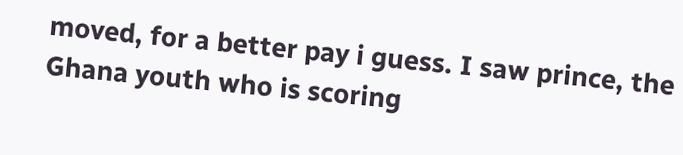moved, for a better pay i guess. I saw prince, the Ghana youth who is scoring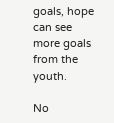goals, hope can see more goals from the youth.

No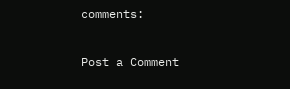comments:

Post a Comment